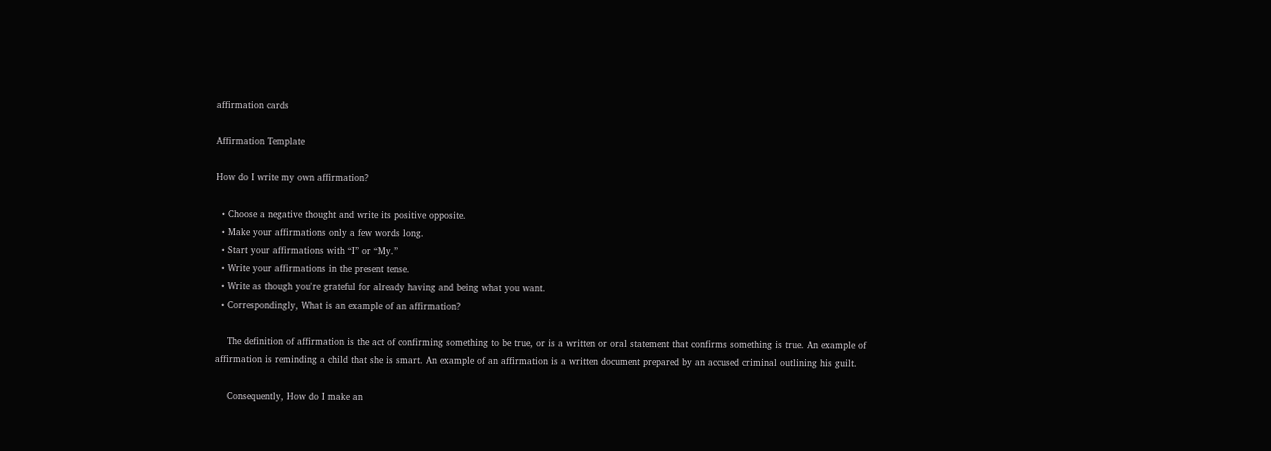affirmation cards

Affirmation Template

How do I write my own affirmation?

  • Choose a negative thought and write its positive opposite.
  • Make your affirmations only a few words long.
  • Start your affirmations with “I” or “My.”
  • Write your affirmations in the present tense.
  • Write as though you're grateful for already having and being what you want.
  • Correspondingly, What is an example of an affirmation?

    The definition of affirmation is the act of confirming something to be true, or is a written or oral statement that confirms something is true. An example of affirmation is reminding a child that she is smart. An example of an affirmation is a written document prepared by an accused criminal outlining his guilt.

    Consequently, How do I make an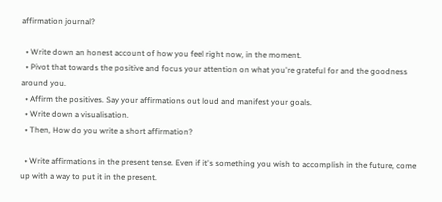affirmation journal?

  • Write down an honest account of how you feel right now, in the moment.
  • Pivot that towards the positive and focus your attention on what you're grateful for and the goodness around you.
  • Affirm the positives. Say your affirmations out loud and manifest your goals.
  • Write down a visualisation.
  • Then, How do you write a short affirmation?

  • Write affirmations in the present tense. Even if it's something you wish to accomplish in the future, come up with a way to put it in the present.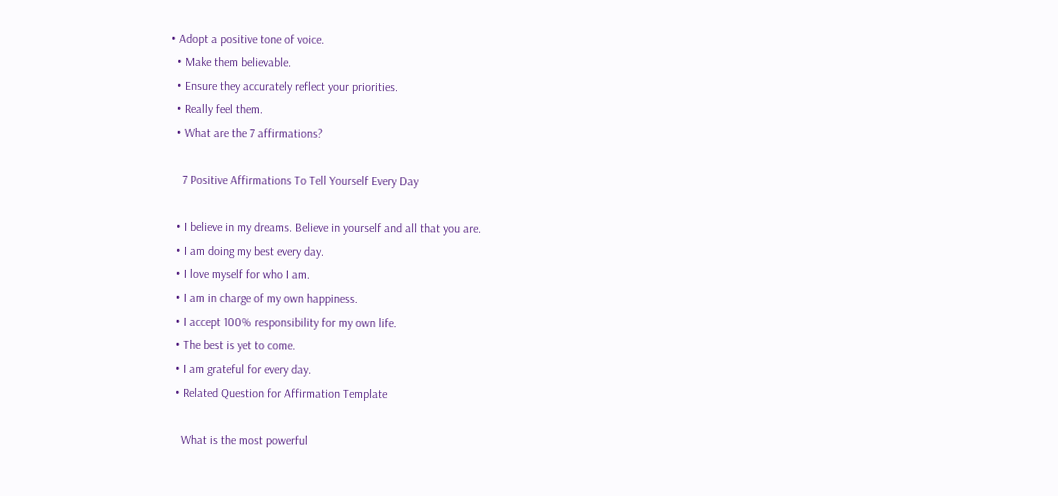• Adopt a positive tone of voice.
  • Make them believable.
  • Ensure they accurately reflect your priorities.
  • Really feel them.
  • What are the 7 affirmations?

    7 Positive Affirmations To Tell Yourself Every Day

  • I believe in my dreams. Believe in yourself and all that you are.
  • I am doing my best every day.
  • I love myself for who I am.
  • I am in charge of my own happiness.
  • I accept 100% responsibility for my own life.
  • The best is yet to come.
  • I am grateful for every day.
  • Related Question for Affirmation Template

    What is the most powerful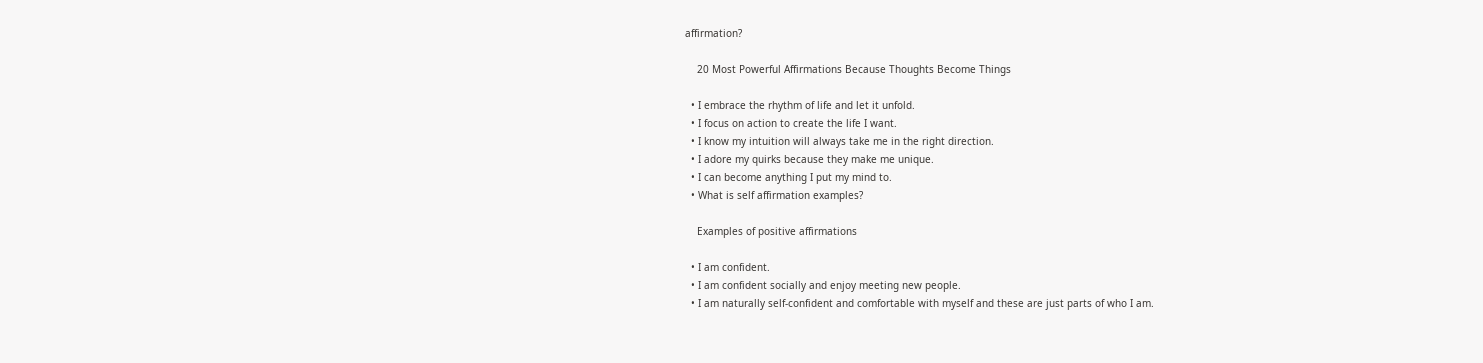affirmation?

    20 Most Powerful Affirmations Because Thoughts Become Things

  • I embrace the rhythm of life and let it unfold.
  • I focus on action to create the life I want.
  • I know my intuition will always take me in the right direction.
  • I adore my quirks because they make me unique.
  • I can become anything I put my mind to.
  • What is self affirmation examples?

    Examples of positive affirmations

  • I am confident.
  • I am confident socially and enjoy meeting new people.
  • I am naturally self-confident and comfortable with myself and these are just parts of who I am.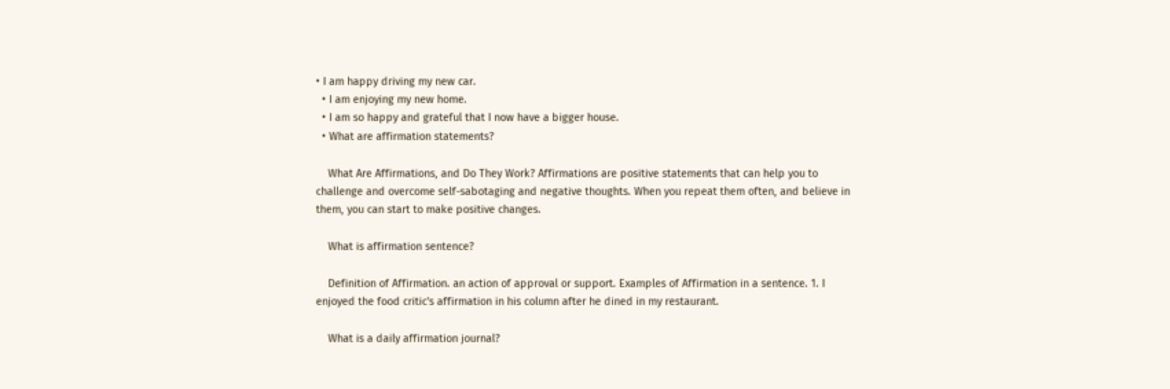• I am happy driving my new car.
  • I am enjoying my new home.
  • I am so happy and grateful that I now have a bigger house.
  • What are affirmation statements?

    What Are Affirmations, and Do They Work? Affirmations are positive statements that can help you to challenge and overcome self-sabotaging and negative thoughts. When you repeat them often, and believe in them, you can start to make positive changes.

    What is affirmation sentence?

    Definition of Affirmation. an action of approval or support. Examples of Affirmation in a sentence. 1. I enjoyed the food critic's affirmation in his column after he dined in my restaurant.

    What is a daily affirmation journal?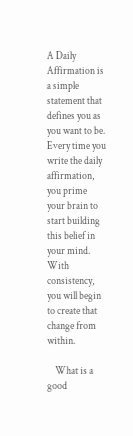A Daily Affirmation is a simple statement that defines you as you want to be. Every time you write the daily affirmation, you prime your brain to start building this belief in your mind. With consistency, you will begin to create that change from within.

    What is a good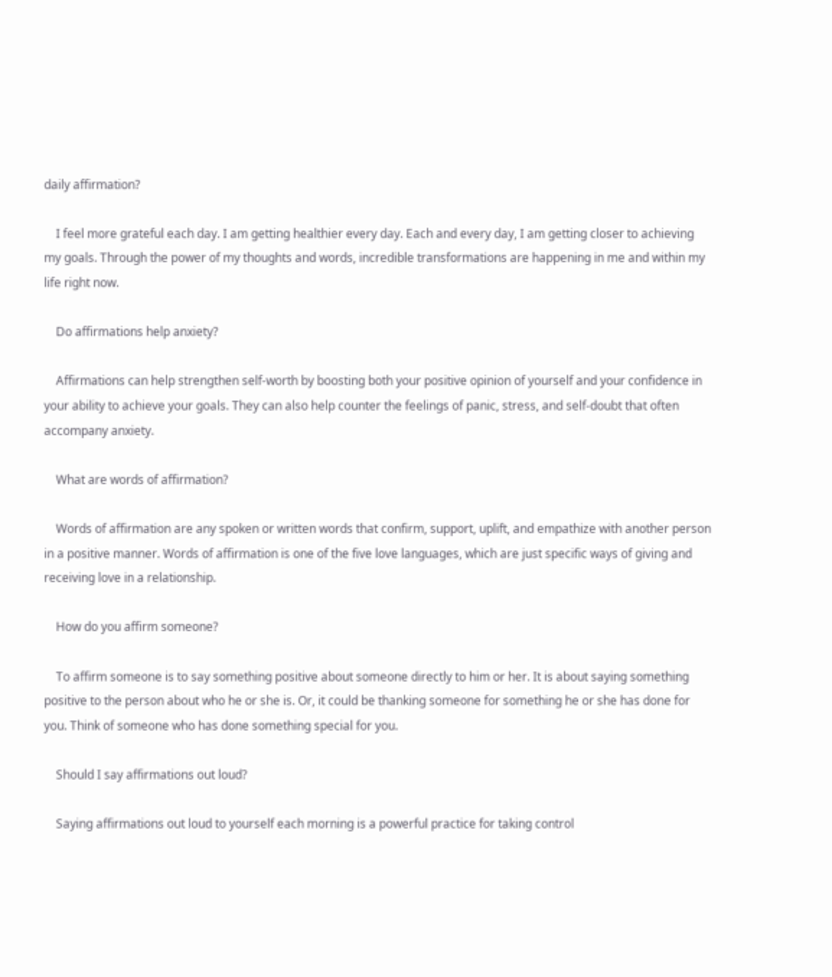daily affirmation?

    I feel more grateful each day. I am getting healthier every day. Each and every day, I am getting closer to achieving my goals. Through the power of my thoughts and words, incredible transformations are happening in me and within my life right now.

    Do affirmations help anxiety?

    Affirmations can help strengthen self-worth by boosting both your positive opinion of yourself and your confidence in your ability to achieve your goals. They can also help counter the feelings of panic, stress, and self-doubt that often accompany anxiety.

    What are words of affirmation?

    Words of affirmation are any spoken or written words that confirm, support, uplift, and empathize with another person in a positive manner. Words of affirmation is one of the five love languages, which are just specific ways of giving and receiving love in a relationship.

    How do you affirm someone?

    To affirm someone is to say something positive about someone directly to him or her. It is about saying something positive to the person about who he or she is. Or, it could be thanking someone for something he or she has done for you. Think of someone who has done something special for you.

    Should I say affirmations out loud?

    Saying affirmations out loud to yourself each morning is a powerful practice for taking control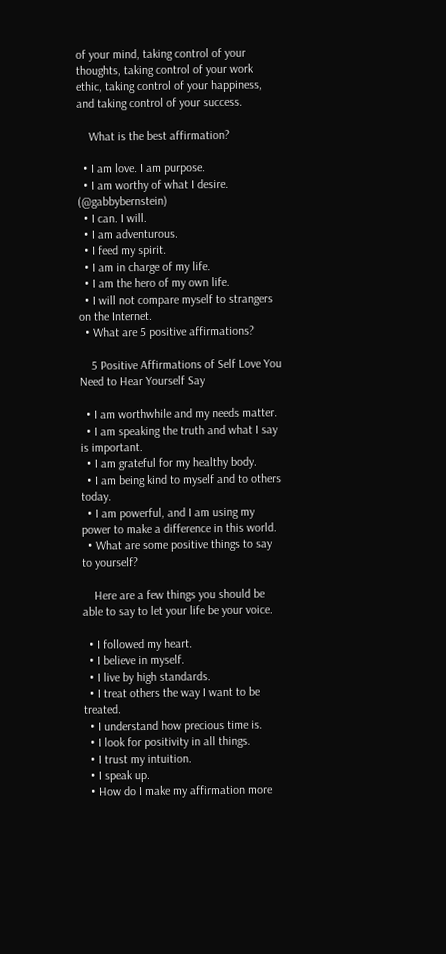of your mind, taking control of your thoughts, taking control of your work ethic, taking control of your happiness, and taking control of your success.

    What is the best affirmation?

  • I am love. I am purpose.
  • I am worthy of what I desire. (@gabbybernstein)
  • I can. I will.
  • I am adventurous.
  • I feed my spirit.
  • I am in charge of my life.
  • I am the hero of my own life.
  • I will not compare myself to strangers on the Internet.
  • What are 5 positive affirmations?

    5 Positive Affirmations of Self Love You Need to Hear Yourself Say

  • I am worthwhile and my needs matter.
  • I am speaking the truth and what I say is important.
  • I am grateful for my healthy body.
  • I am being kind to myself and to others today.
  • I am powerful, and I am using my power to make a difference in this world.
  • What are some positive things to say to yourself?

    Here are a few things you should be able to say to let your life be your voice.

  • I followed my heart.
  • I believe in myself.
  • I live by high standards.
  • I treat others the way I want to be treated.
  • I understand how precious time is.
  • I look for positivity in all things.
  • I trust my intuition.
  • I speak up.
  • How do I make my affirmation more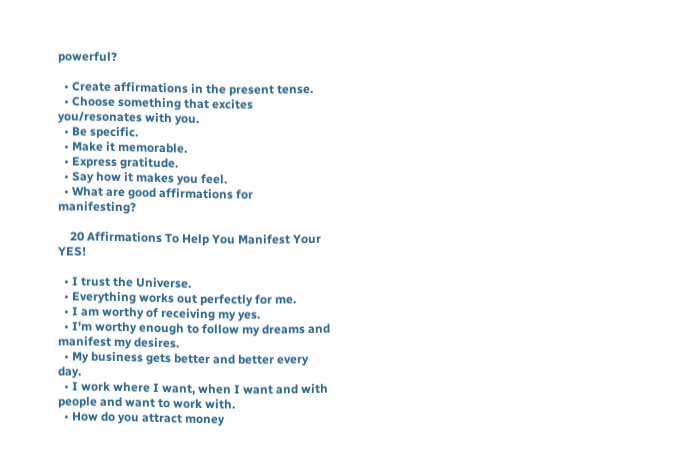powerful?

  • Create affirmations in the present tense.
  • Choose something that excites you/resonates with you.
  • Be specific.
  • Make it memorable.
  • Express gratitude.
  • Say how it makes you feel.
  • What are good affirmations for manifesting?

    20 Affirmations To Help You Manifest Your YES!

  • I trust the Universe.
  • Everything works out perfectly for me.
  • I am worthy of receiving my yes.
  • I'm worthy enough to follow my dreams and manifest my desires.
  • My business gets better and better every day.
  • I work where I want, when I want and with people and want to work with.
  • How do you attract money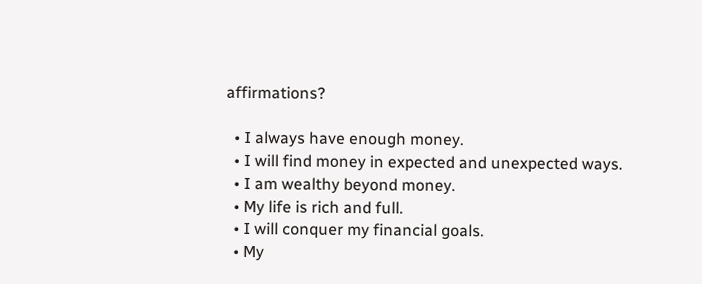affirmations?

  • I always have enough money.
  • I will find money in expected and unexpected ways.
  • I am wealthy beyond money.
  • My life is rich and full.
  • I will conquer my financial goals.
  • My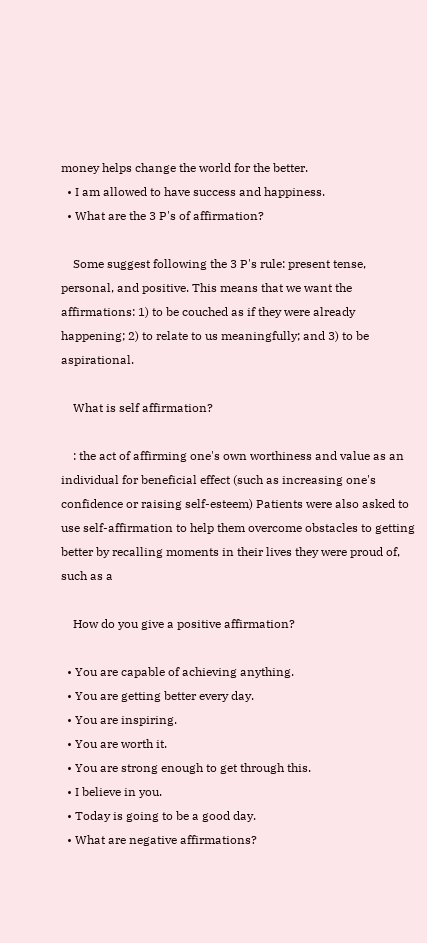money helps change the world for the better.
  • I am allowed to have success and happiness.
  • What are the 3 P's of affirmation?

    Some suggest following the 3 P's rule: present tense, personal, and positive. This means that we want the affirmations: 1) to be couched as if they were already happening; 2) to relate to us meaningfully; and 3) to be aspirational.

    What is self affirmation?

    : the act of affirming one's own worthiness and value as an individual for beneficial effect (such as increasing one's confidence or raising self-esteem) Patients were also asked to use self-affirmation to help them overcome obstacles to getting better by recalling moments in their lives they were proud of, such as a

    How do you give a positive affirmation?

  • You are capable of achieving anything.
  • You are getting better every day.
  • You are inspiring.
  • You are worth it.
  • You are strong enough to get through this.
  • I believe in you.
  • Today is going to be a good day.
  • What are negative affirmations?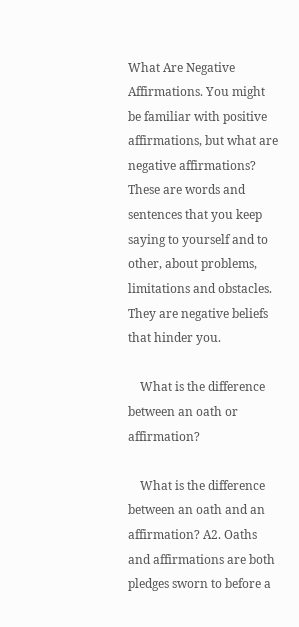What Are Negative Affirmations. You might be familiar with positive affirmations, but what are negative affirmations? These are words and sentences that you keep saying to yourself and to other, about problems, limitations and obstacles. They are negative beliefs that hinder you.

    What is the difference between an oath or affirmation?

    What is the difference between an oath and an affirmation? A2. Oaths and affirmations are both pledges sworn to before a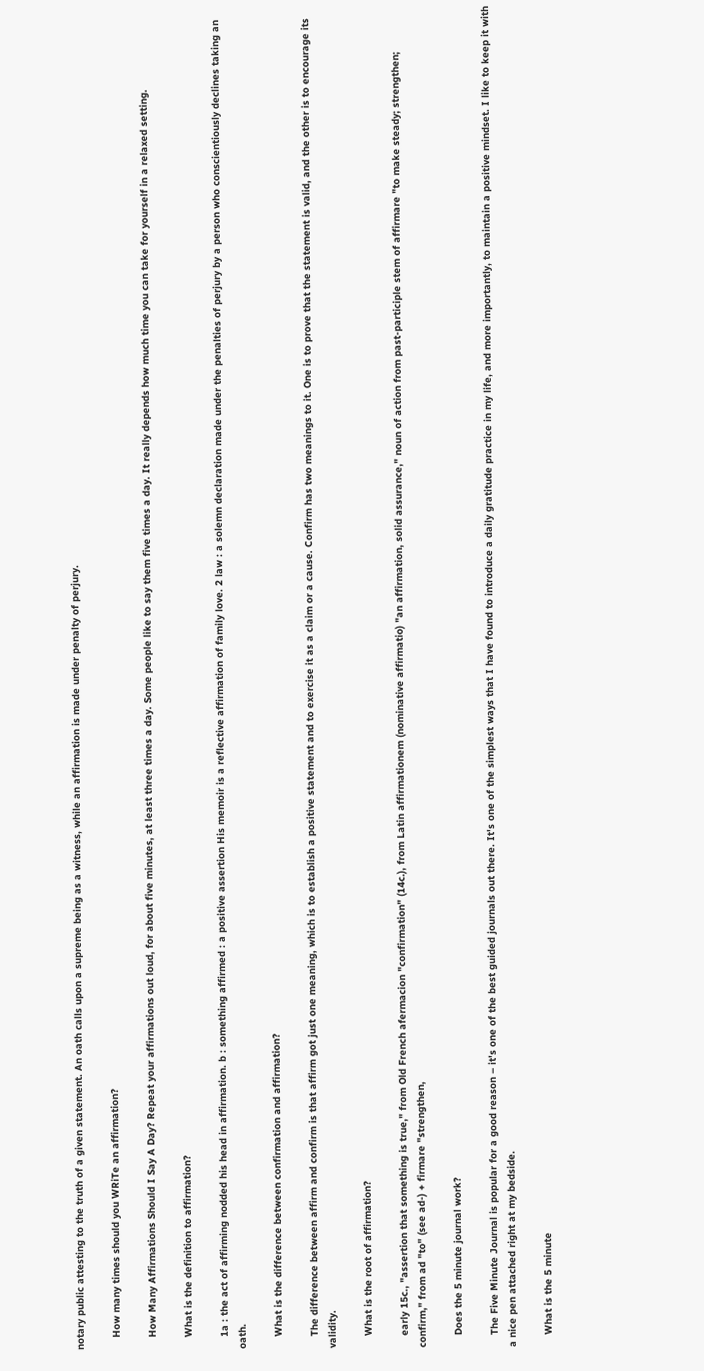notary public attesting to the truth of a given statement. An oath calls upon a supreme being as a witness, while an affirmation is made under penalty of perjury.

    How many times should you WRiTe an affirmation?

    How Many Affirmations Should I Say A Day? Repeat your affirmations out loud, for about five minutes, at least three times a day. Some people like to say them five times a day. It really depends how much time you can take for yourself in a relaxed setting.

    What is the definition to affirmation?

    1a : the act of affirming nodded his head in affirmation. b : something affirmed : a positive assertion His memoir is a reflective affirmation of family love. 2 law : a solemn declaration made under the penalties of perjury by a person who conscientiously declines taking an oath.

    What is the difference between confirmation and affirmation?

    The difference between affirm and confirm is that affirm got just one meaning, which is to establish a positive statement and to exercise it as a claim or a cause. Confirm has two meanings to it. One is to prove that the statement is valid, and the other is to encourage its validity.

    What is the root of affirmation?

    early 15c., "assertion that something is true," from Old French afermacion "confirmation" (14c.), from Latin affirmationem (nominative affirmatio) "an affirmation, solid assurance," noun of action from past-participle stem of affirmare "to make steady; strengthen; confirm," from ad "to" (see ad-) + firmare "strengthen,

    Does the 5 minute journal work?

    The Five Minute Journal is popular for a good reason – it's one of the best guided journals out there. It's one of the simplest ways that I have found to introduce a daily gratitude practice in my life, and more importantly, to maintain a positive mindset. I like to keep it with a nice pen attached right at my bedside.

    What is the 5 minute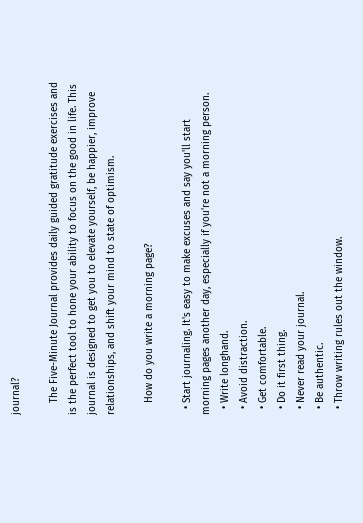journal?

    The Five-Minute Journal provides daily guided gratitude exercises and is the perfect tool to hone your ability to focus on the good in life. This journal is designed to get you to elevate yourself, be happier, improve relationships, and shift your mind to state of optimism.

    How do you write a morning page?

  • Start journaling. It's easy to make excuses and say you'll start morning pages another day, especially if you're not a morning person.
  • Write longhand.
  • Avoid distraction.
  • Get comfortable.
  • Do it first thing.
  • Never read your journal.
  • Be authentic.
  • Throw writing rules out the window.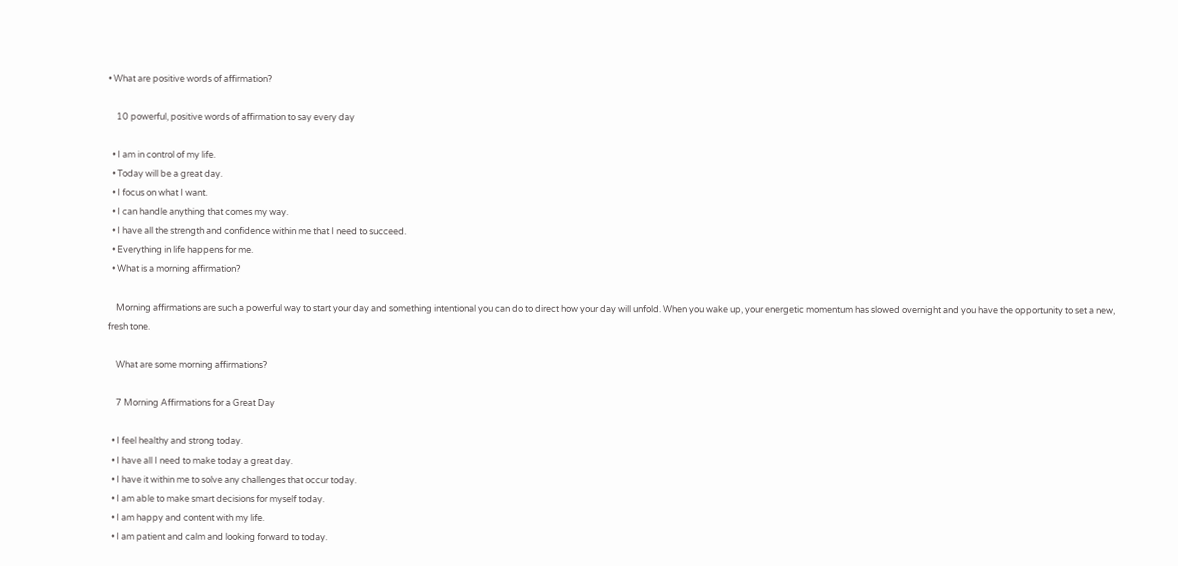• What are positive words of affirmation?

    10 powerful, positive words of affirmation to say every day

  • I am in control of my life.
  • Today will be a great day.
  • I focus on what I want.
  • I can handle anything that comes my way.
  • I have all the strength and confidence within me that I need to succeed.
  • Everything in life happens for me.
  • What is a morning affirmation?

    Morning affirmations are such a powerful way to start your day and something intentional you can do to direct how your day will unfold. When you wake up, your energetic momentum has slowed overnight and you have the opportunity to set a new, fresh tone.

    What are some morning affirmations?

    7 Morning Affirmations for a Great Day

  • I feel healthy and strong today.
  • I have all I need to make today a great day.
  • I have it within me to solve any challenges that occur today.
  • I am able to make smart decisions for myself today.
  • I am happy and content with my life.
  • I am patient and calm and looking forward to today.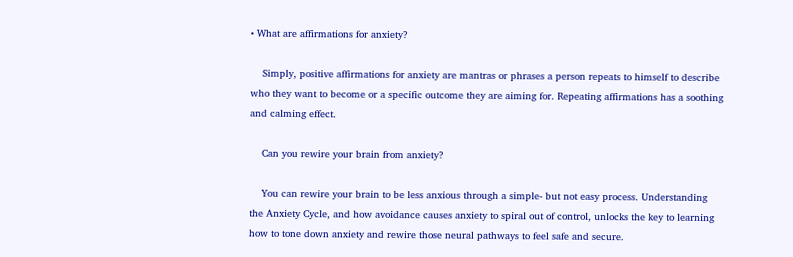• What are affirmations for anxiety?

    Simply, positive affirmations for anxiety are mantras or phrases a person repeats to himself to describe who they want to become or a specific outcome they are aiming for. Repeating affirmations has a soothing and calming effect.

    Can you rewire your brain from anxiety?

    You can rewire your brain to be less anxious through a simple- but not easy process. Understanding the Anxiety Cycle, and how avoidance causes anxiety to spiral out of control, unlocks the key to learning how to tone down anxiety and rewire those neural pathways to feel safe and secure.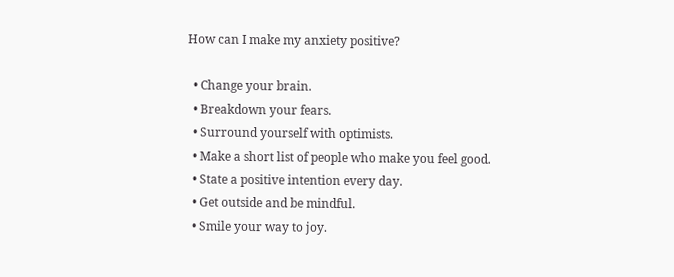How can I make my anxiety positive?

  • Change your brain.
  • Breakdown your fears.
  • Surround yourself with optimists.
  • Make a short list of people who make you feel good.
  • State a positive intention every day.
  • Get outside and be mindful.
  • Smile your way to joy.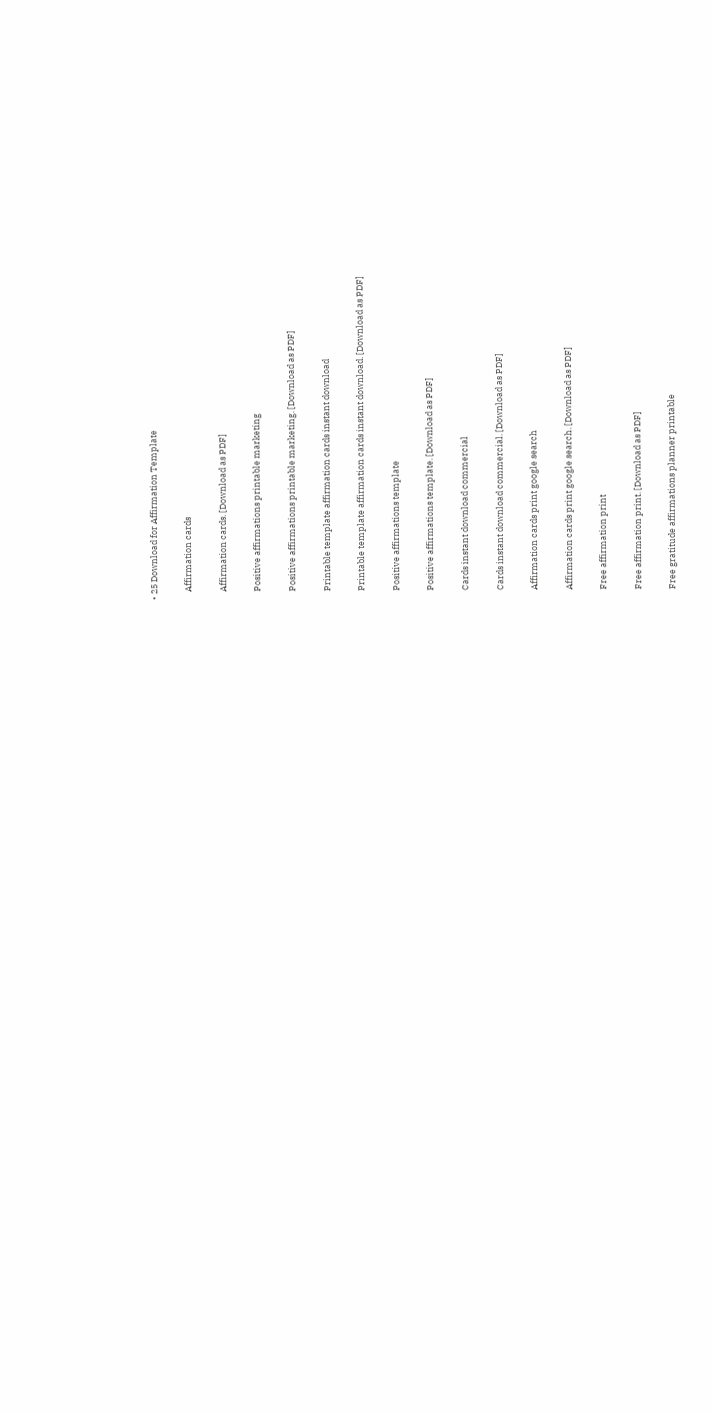• 25 Download for Affirmation Template

    Affirmation cards

    Affirmation cards. [Download as PDF]

    Positive affirmations printable marketing

    Positive affirmations printable marketing. [Download as PDF]

    Printable template affirmation cards instant download

    Printable template affirmation cards instant download. [Download as PDF]

    Positive affirmations template

    Positive affirmations template. [Download as PDF]

    Cards instant download commercial

    Cards instant download commercial. [Download as PDF]

    Affirmation cards print google search

    Affirmation cards print google search. [Download as PDF]

    Free affirmation print

    Free affirmation print. [Download as PDF]

    Free gratitude affirmations planner printable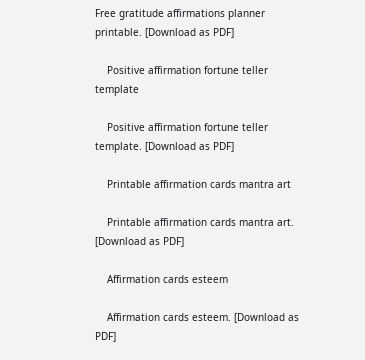Free gratitude affirmations planner printable. [Download as PDF]

    Positive affirmation fortune teller template

    Positive affirmation fortune teller template. [Download as PDF]

    Printable affirmation cards mantra art

    Printable affirmation cards mantra art. [Download as PDF]

    Affirmation cards esteem

    Affirmation cards esteem. [Download as PDF]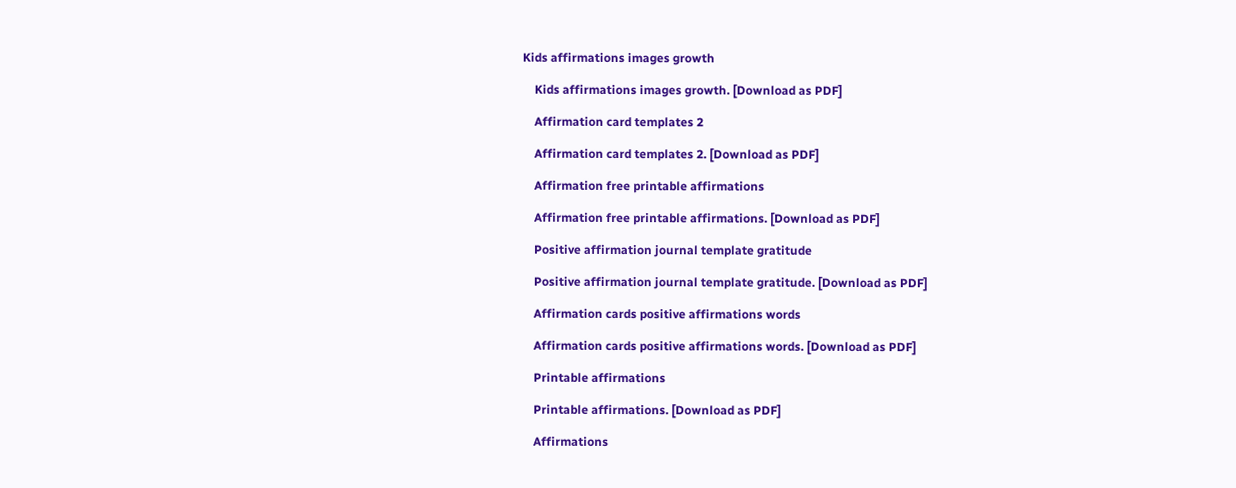Kids affirmations images growth

    Kids affirmations images growth. [Download as PDF]

    Affirmation card templates 2

    Affirmation card templates 2. [Download as PDF]

    Affirmation free printable affirmations

    Affirmation free printable affirmations. [Download as PDF]

    Positive affirmation journal template gratitude

    Positive affirmation journal template gratitude. [Download as PDF]

    Affirmation cards positive affirmations words

    Affirmation cards positive affirmations words. [Download as PDF]

    Printable affirmations

    Printable affirmations. [Download as PDF]

    Affirmations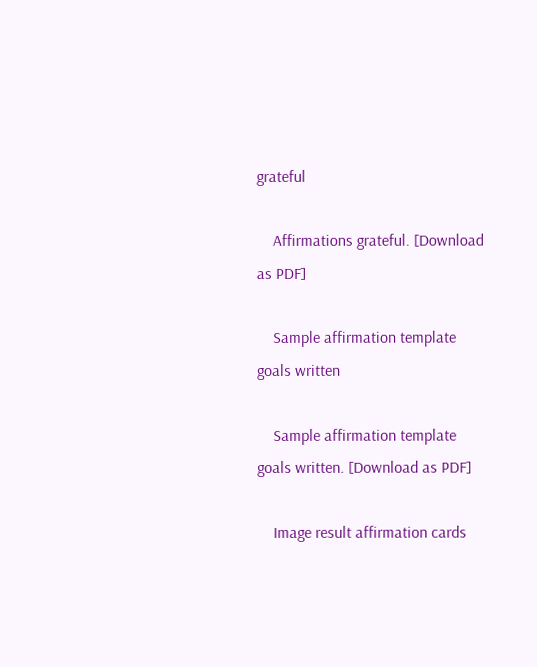grateful

    Affirmations grateful. [Download as PDF]

    Sample affirmation template goals written

    Sample affirmation template goals written. [Download as PDF]

    Image result affirmation cards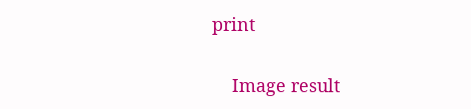print

    Image result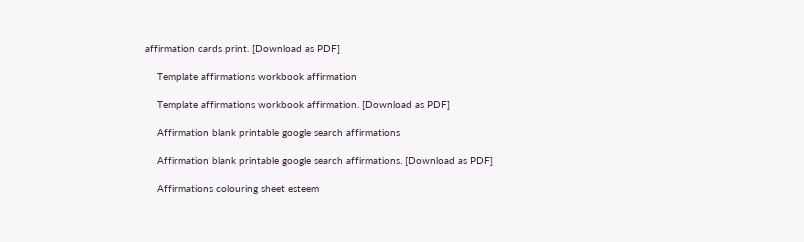affirmation cards print. [Download as PDF]

    Template affirmations workbook affirmation

    Template affirmations workbook affirmation. [Download as PDF]

    Affirmation blank printable google search affirmations

    Affirmation blank printable google search affirmations. [Download as PDF]

    Affirmations colouring sheet esteem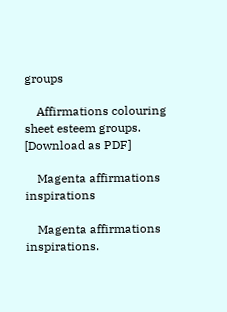groups

    Affirmations colouring sheet esteem groups. [Download as PDF]

    Magenta affirmations inspirations

    Magenta affirmations inspirations.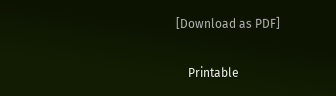[Download as PDF]

    Printable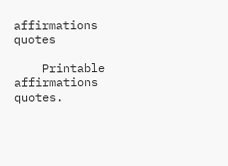affirmations quotes

    Printable affirmations quotes.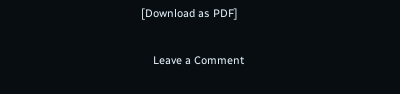[Download as PDF]

    Leave a Comment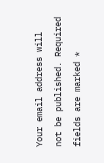Your email address will not be published. Required fields are marked *